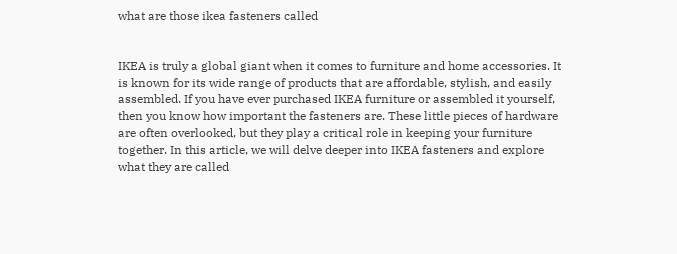what are those ikea fasteners called


IKEA is truly a global giant when it comes to furniture and home accessories. It is known for its wide range of products that are affordable, stylish, and easily assembled. If you have ever purchased IKEA furniture or assembled it yourself, then you know how important the fasteners are. These little pieces of hardware are often overlooked, but they play a critical role in keeping your furniture together. In this article, we will delve deeper into IKEA fasteners and explore what they are called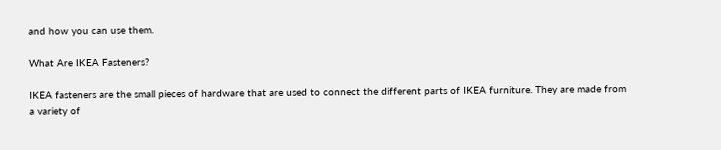and how you can use them.

What Are IKEA Fasteners?

IKEA fasteners are the small pieces of hardware that are used to connect the different parts of IKEA furniture. They are made from a variety of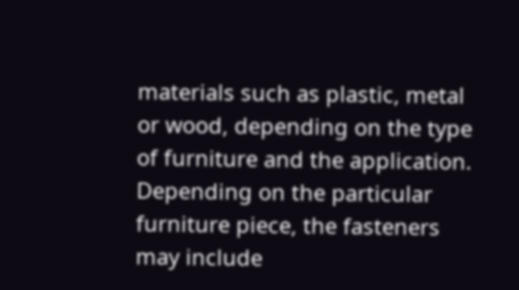materials such as plastic, metal or wood, depending on the type of furniture and the application. Depending on the particular furniture piece, the fasteners may include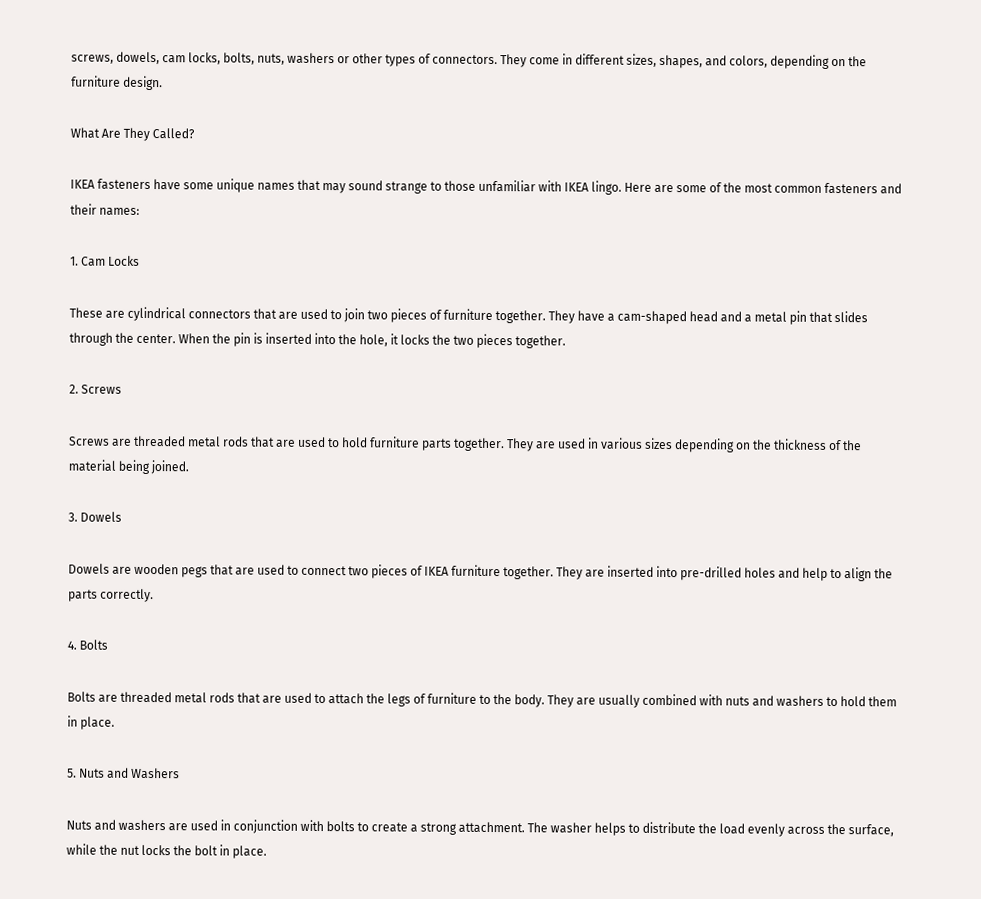screws, dowels, cam locks, bolts, nuts, washers or other types of connectors. They come in different sizes, shapes, and colors, depending on the furniture design.

What Are They Called?

IKEA fasteners have some unique names that may sound strange to those unfamiliar with IKEA lingo. Here are some of the most common fasteners and their names:

1. Cam Locks

These are cylindrical connectors that are used to join two pieces of furniture together. They have a cam-shaped head and a metal pin that slides through the center. When the pin is inserted into the hole, it locks the two pieces together.

2. Screws

Screws are threaded metal rods that are used to hold furniture parts together. They are used in various sizes depending on the thickness of the material being joined.

3. Dowels

Dowels are wooden pegs that are used to connect two pieces of IKEA furniture together. They are inserted into pre-drilled holes and help to align the parts correctly.

4. Bolts

Bolts are threaded metal rods that are used to attach the legs of furniture to the body. They are usually combined with nuts and washers to hold them in place.

5. Nuts and Washers

Nuts and washers are used in conjunction with bolts to create a strong attachment. The washer helps to distribute the load evenly across the surface, while the nut locks the bolt in place.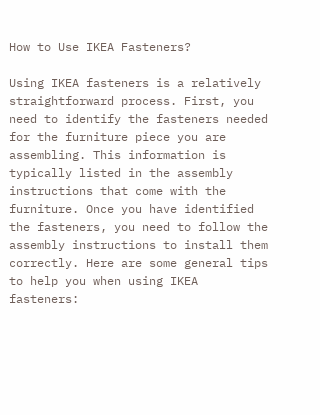How to Use IKEA Fasteners?

Using IKEA fasteners is a relatively straightforward process. First, you need to identify the fasteners needed for the furniture piece you are assembling. This information is typically listed in the assembly instructions that come with the furniture. Once you have identified the fasteners, you need to follow the assembly instructions to install them correctly. Here are some general tips to help you when using IKEA fasteners: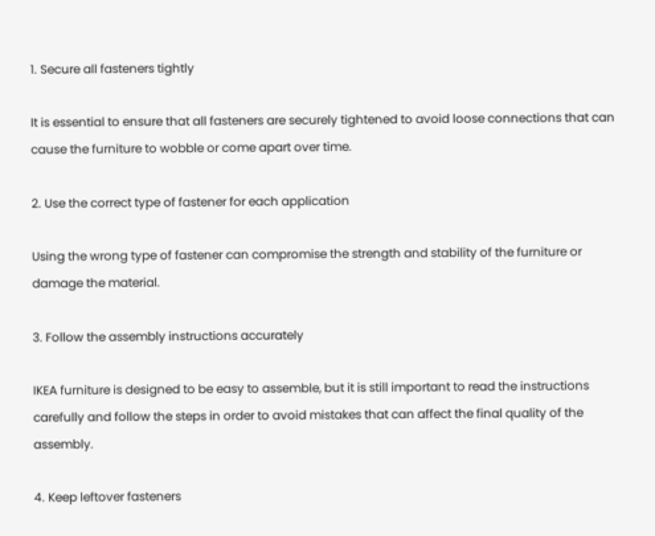1. Secure all fasteners tightly

It is essential to ensure that all fasteners are securely tightened to avoid loose connections that can cause the furniture to wobble or come apart over time.

2. Use the correct type of fastener for each application

Using the wrong type of fastener can compromise the strength and stability of the furniture or damage the material.

3. Follow the assembly instructions accurately

IKEA furniture is designed to be easy to assemble, but it is still important to read the instructions carefully and follow the steps in order to avoid mistakes that can affect the final quality of the assembly.

4. Keep leftover fasteners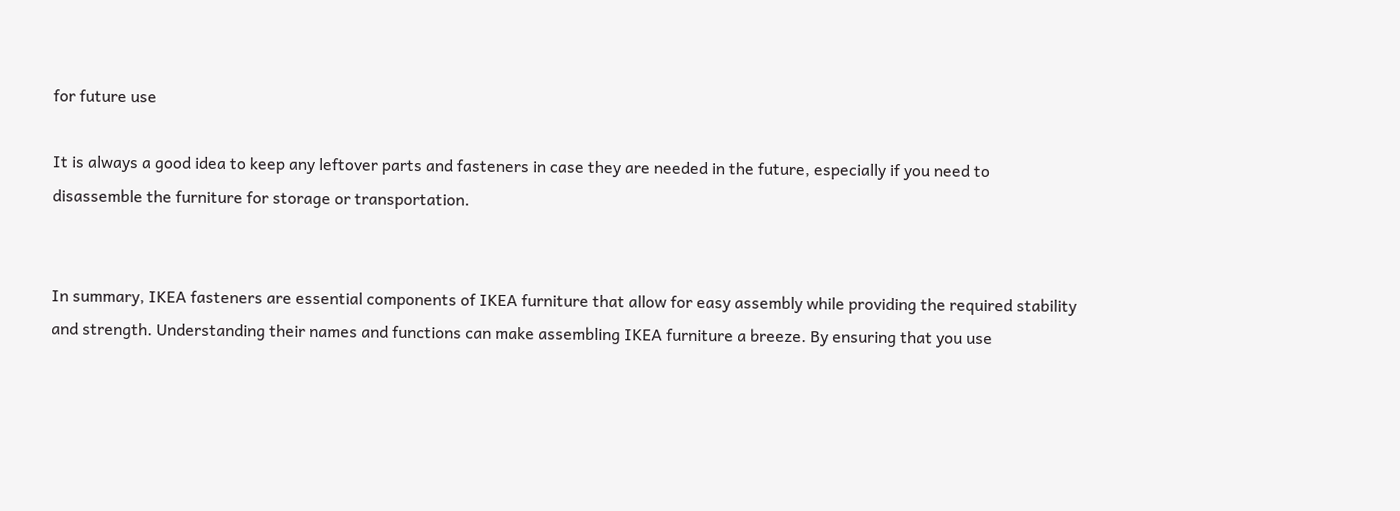for future use

It is always a good idea to keep any leftover parts and fasteners in case they are needed in the future, especially if you need to disassemble the furniture for storage or transportation.


In summary, IKEA fasteners are essential components of IKEA furniture that allow for easy assembly while providing the required stability and strength. Understanding their names and functions can make assembling IKEA furniture a breeze. By ensuring that you use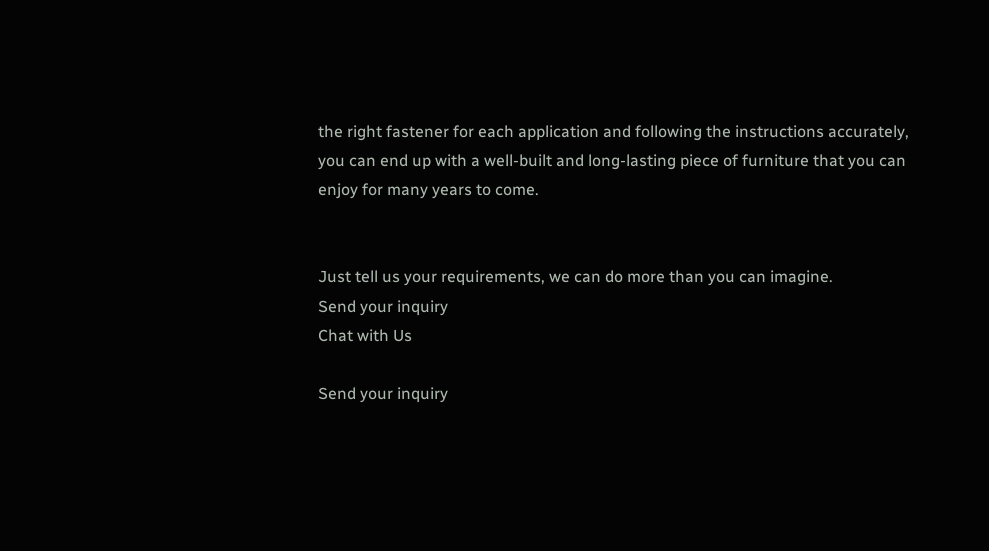the right fastener for each application and following the instructions accurately, you can end up with a well-built and long-lasting piece of furniture that you can enjoy for many years to come.


Just tell us your requirements, we can do more than you can imagine.
Send your inquiry
Chat with Us

Send your inquiry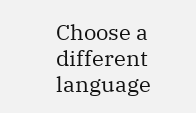Choose a different language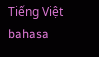Tiếng Việt
bahasa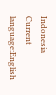Indonesia
Current language:English